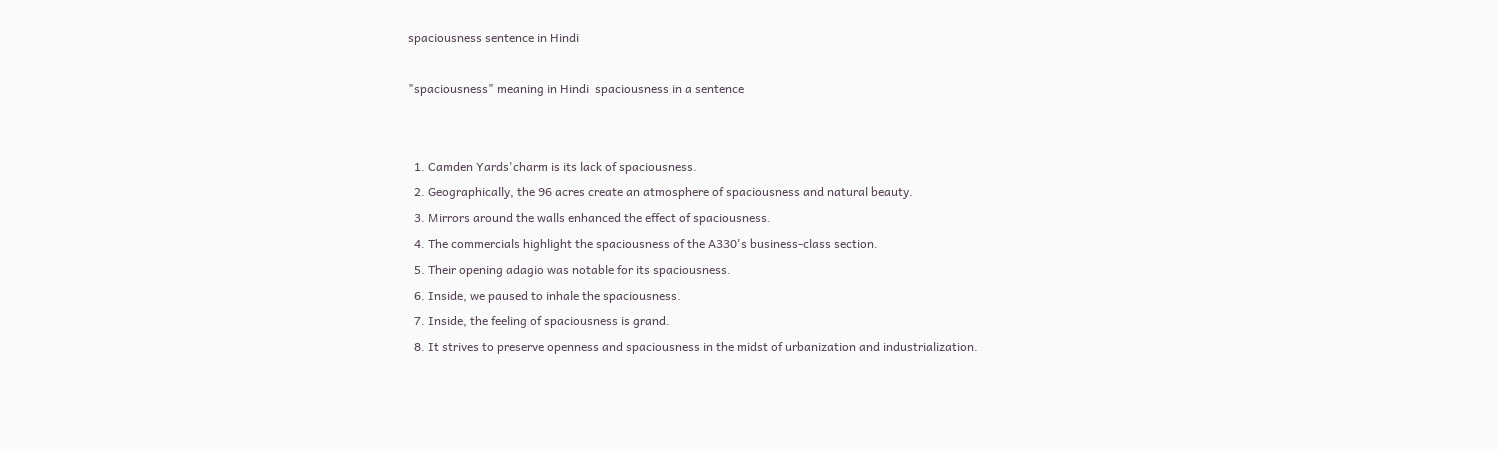spaciousness sentence in Hindi

"spaciousness" meaning in Hindi  spaciousness in a sentence


  1. Camden Yards'charm is its lack of spaciousness.
  2. Geographically, the 96 acres create an atmosphere of spaciousness and natural beauty.
  3. Mirrors around the walls enhanced the effect of spaciousness.
  4. The commercials highlight the spaciousness of the A330's business-class section.
  5. Their opening adagio was notable for its spaciousness.
  6. Inside, we paused to inhale the spaciousness.
  7. Inside, the feeling of spaciousness is grand.
  8. It strives to preserve openness and spaciousness in the midst of urbanization and industrialization.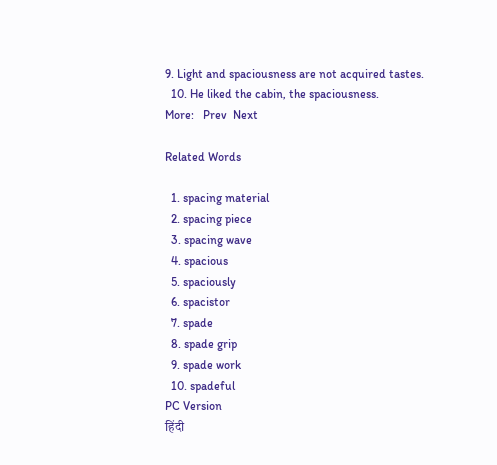9. Light and spaciousness are not acquired tastes.
  10. He liked the cabin, the spaciousness.
More:   Prev  Next

Related Words

  1. spacing material
  2. spacing piece
  3. spacing wave
  4. spacious
  5. spaciously
  6. spacistor
  7. spade
  8. spade grip
  9. spade work
  10. spadeful
PC Version
हिंदी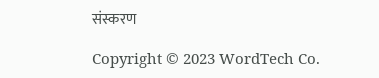संस्करण

Copyright © 2023 WordTech Co.